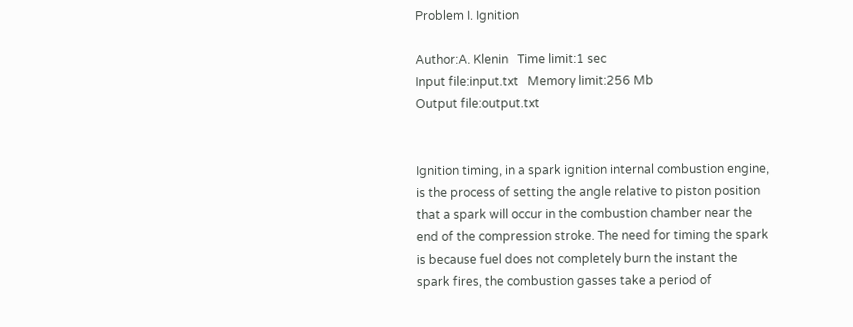Problem I. Ignition

Author:A. Klenin   Time limit:1 sec
Input file:input.txt   Memory limit:256 Mb
Output file:output.txt


Ignition timing, in a spark ignition internal combustion engine, is the process of setting the angle relative to piston position that a spark will occur in the combustion chamber near the end of the compression stroke. The need for timing the spark is because fuel does not completely burn the instant the spark fires, the combustion gasses take a period of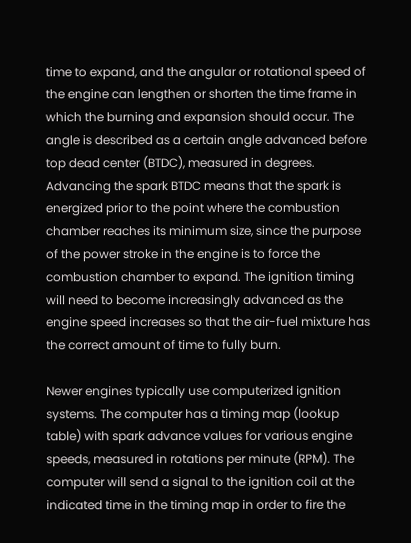time to expand, and the angular or rotational speed of the engine can lengthen or shorten the time frame in which the burning and expansion should occur. The angle is described as a certain angle advanced before top dead center (BTDC), measured in degrees. Advancing the spark BTDC means that the spark is energized prior to the point where the combustion chamber reaches its minimum size, since the purpose of the power stroke in the engine is to force the combustion chamber to expand. The ignition timing will need to become increasingly advanced as the engine speed increases so that the air-fuel mixture has the correct amount of time to fully burn.

Newer engines typically use computerized ignition systems. The computer has a timing map (lookup table) with spark advance values for various engine speeds, measured in rotations per minute (RPM). The computer will send a signal to the ignition coil at the indicated time in the timing map in order to fire the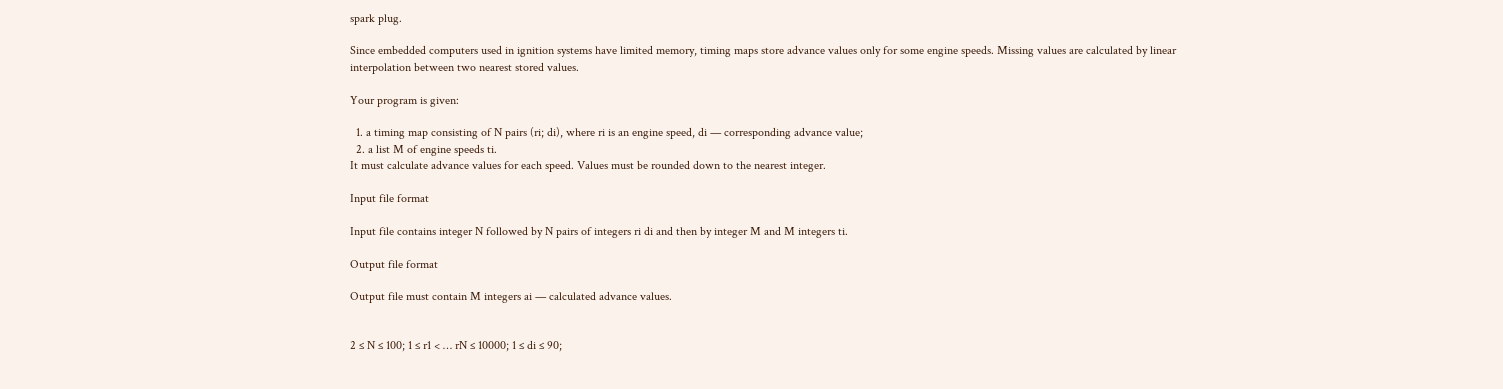spark plug.

Since embedded computers used in ignition systems have limited memory, timing maps store advance values only for some engine speeds. Missing values are calculated by linear interpolation between two nearest stored values.

Your program is given:

  1. a timing map consisting of N pairs (ri; di), where ri is an engine speed, di — corresponding advance value;
  2. a list M of engine speeds ti.
It must calculate advance values for each speed. Values must be rounded down to the nearest integer.

Input file format

Input file contains integer N followed by N pairs of integers ri di and then by integer M and M integers ti.

Output file format

Output file must contain M integers ai — calculated advance values.


2 ≤ N ≤ 100; 1 ≤ r1 < … rN ≤ 10000; 1 ≤ di ≤ 90;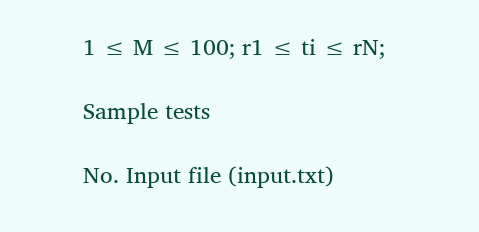1 ≤ M ≤ 100; r1 ≤ ti ≤ rN;

Sample tests

No. Input file (input.txt)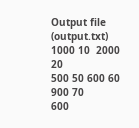Output file (output.txt)
1000 10  2000 20
500 50 600 60 900 70
600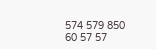574 579 850
60 57 57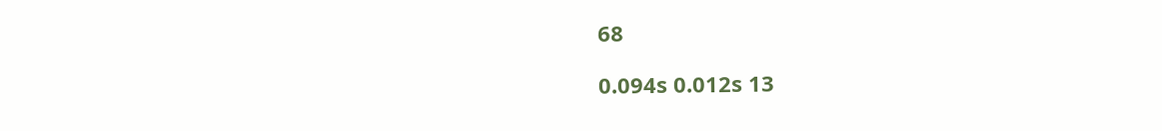68

0.094s 0.012s 13